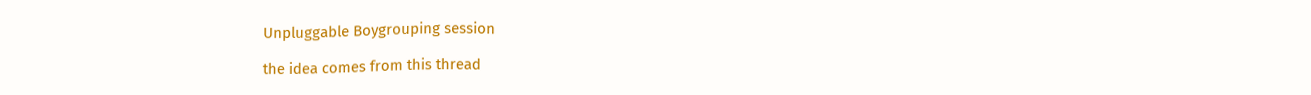Unpluggable Boygrouping session

the idea comes from this thread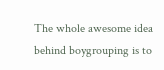The whole awesome idea behind boygrouping is to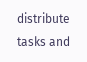distribute tasks and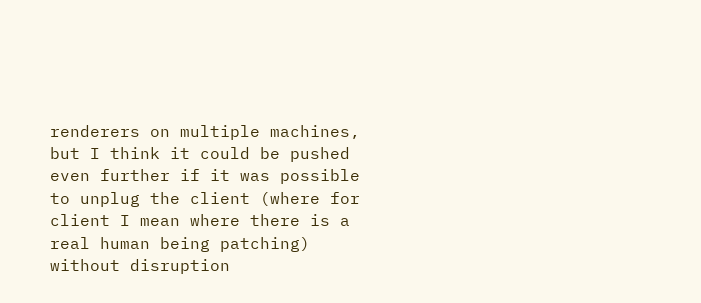renderers on multiple machines, but I think it could be pushed even further if it was possible to unplug the client (where for client I mean where there is a real human being patching) without disruption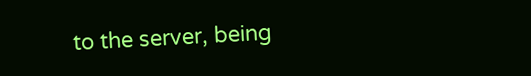to the server, being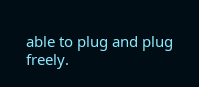able to plug and plug freely.